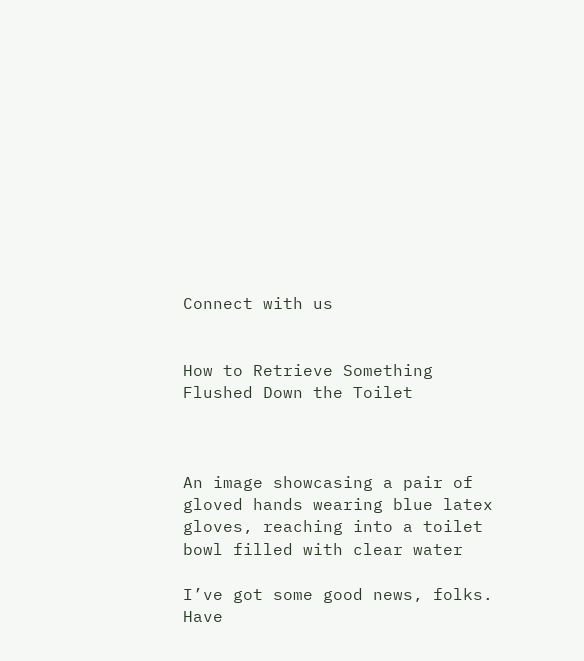Connect with us


How to Retrieve Something Flushed Down the Toilet



An image showcasing a pair of gloved hands wearing blue latex gloves, reaching into a toilet bowl filled with clear water

I’ve got some good news, folks. Have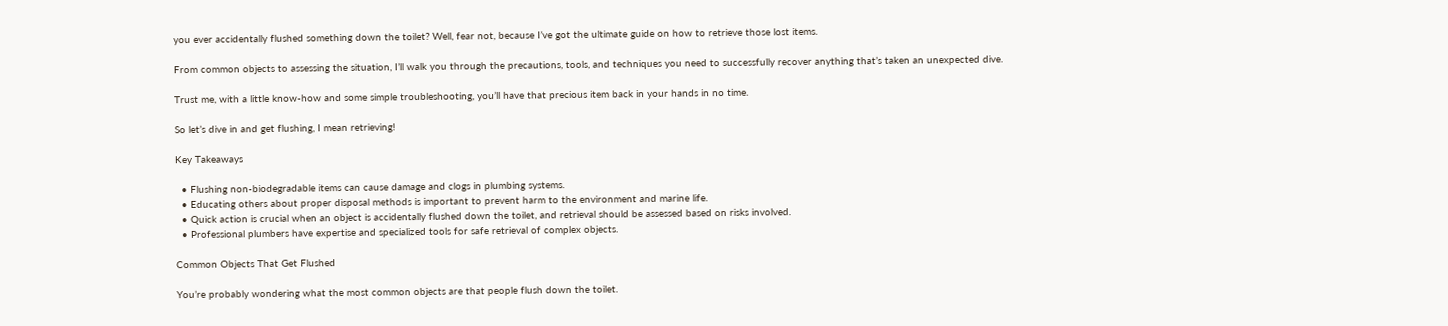you ever accidentally flushed something down the toilet? Well, fear not, because I’ve got the ultimate guide on how to retrieve those lost items.

From common objects to assessing the situation, I’ll walk you through the precautions, tools, and techniques you need to successfully recover anything that’s taken an unexpected dive.

Trust me, with a little know-how and some simple troubleshooting, you’ll have that precious item back in your hands in no time.

So let’s dive in and get flushing, I mean retrieving!

Key Takeaways

  • Flushing non-biodegradable items can cause damage and clogs in plumbing systems.
  • Educating others about proper disposal methods is important to prevent harm to the environment and marine life.
  • Quick action is crucial when an object is accidentally flushed down the toilet, and retrieval should be assessed based on risks involved.
  • Professional plumbers have expertise and specialized tools for safe retrieval of complex objects.

Common Objects That Get Flushed

You’re probably wondering what the most common objects are that people flush down the toilet.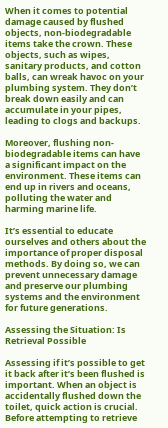When it comes to potential damage caused by flushed objects, non-biodegradable items take the crown. These objects, such as wipes, sanitary products, and cotton balls, can wreak havoc on your plumbing system. They don’t break down easily and can accumulate in your pipes, leading to clogs and backups.

Moreover, flushing non-biodegradable items can have a significant impact on the environment. These items can end up in rivers and oceans, polluting the water and harming marine life.

It’s essential to educate ourselves and others about the importance of proper disposal methods. By doing so, we can prevent unnecessary damage and preserve our plumbing systems and the environment for future generations.

Assessing the Situation: Is Retrieval Possible

Assessing if it’s possible to get it back after it’s been flushed is important. When an object is accidentally flushed down the toilet, quick action is crucial. Before attempting to retrieve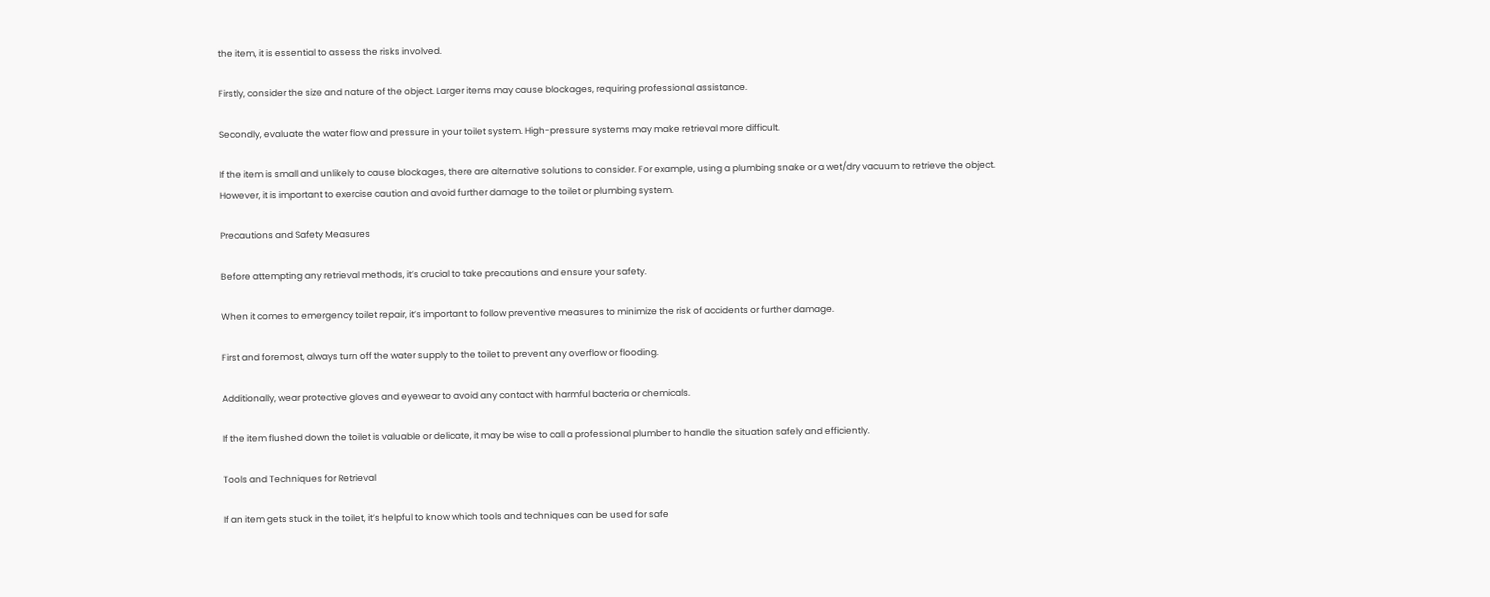the item, it is essential to assess the risks involved.

Firstly, consider the size and nature of the object. Larger items may cause blockages, requiring professional assistance.

Secondly, evaluate the water flow and pressure in your toilet system. High-pressure systems may make retrieval more difficult.

If the item is small and unlikely to cause blockages, there are alternative solutions to consider. For example, using a plumbing snake or a wet/dry vacuum to retrieve the object. However, it is important to exercise caution and avoid further damage to the toilet or plumbing system.

Precautions and Safety Measures

Before attempting any retrieval methods, it’s crucial to take precautions and ensure your safety.

When it comes to emergency toilet repair, it’s important to follow preventive measures to minimize the risk of accidents or further damage.

First and foremost, always turn off the water supply to the toilet to prevent any overflow or flooding.

Additionally, wear protective gloves and eyewear to avoid any contact with harmful bacteria or chemicals.

If the item flushed down the toilet is valuable or delicate, it may be wise to call a professional plumber to handle the situation safely and efficiently.

Tools and Techniques for Retrieval

If an item gets stuck in the toilet, it’s helpful to know which tools and techniques can be used for safe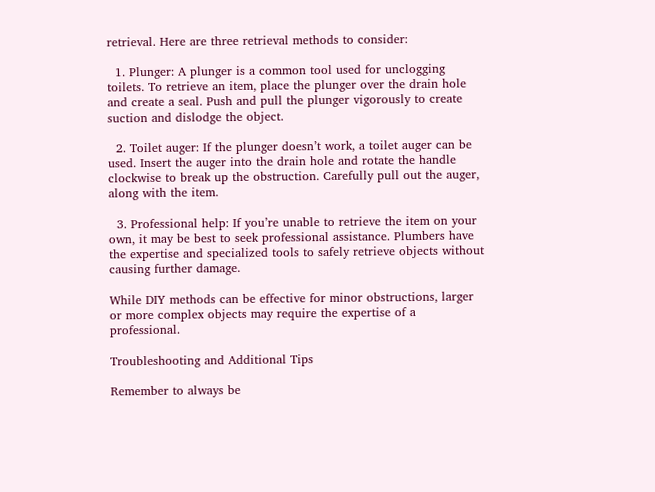retrieval. Here are three retrieval methods to consider:

  1. Plunger: A plunger is a common tool used for unclogging toilets. To retrieve an item, place the plunger over the drain hole and create a seal. Push and pull the plunger vigorously to create suction and dislodge the object.

  2. Toilet auger: If the plunger doesn’t work, a toilet auger can be used. Insert the auger into the drain hole and rotate the handle clockwise to break up the obstruction. Carefully pull out the auger, along with the item.

  3. Professional help: If you’re unable to retrieve the item on your own, it may be best to seek professional assistance. Plumbers have the expertise and specialized tools to safely retrieve objects without causing further damage.

While DIY methods can be effective for minor obstructions, larger or more complex objects may require the expertise of a professional.

Troubleshooting and Additional Tips

Remember to always be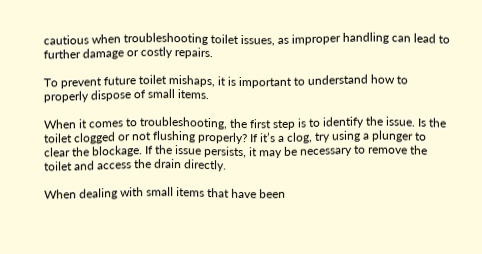cautious when troubleshooting toilet issues, as improper handling can lead to further damage or costly repairs.

To prevent future toilet mishaps, it is important to understand how to properly dispose of small items.

When it comes to troubleshooting, the first step is to identify the issue. Is the toilet clogged or not flushing properly? If it’s a clog, try using a plunger to clear the blockage. If the issue persists, it may be necessary to remove the toilet and access the drain directly.

When dealing with small items that have been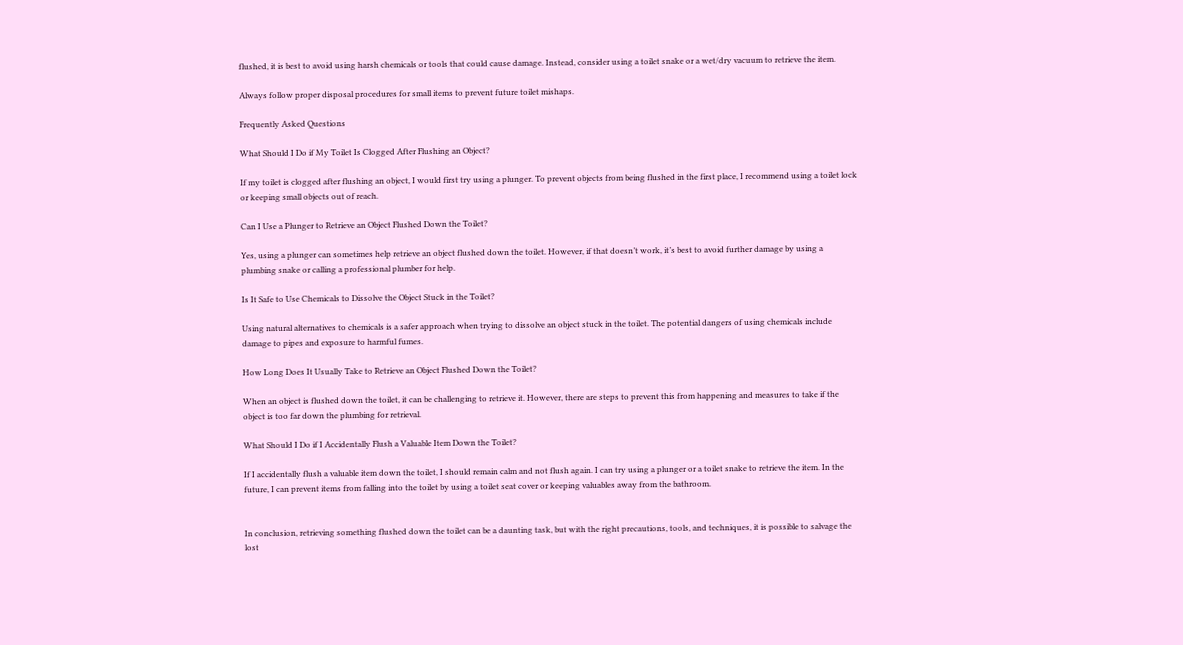flushed, it is best to avoid using harsh chemicals or tools that could cause damage. Instead, consider using a toilet snake or a wet/dry vacuum to retrieve the item.

Always follow proper disposal procedures for small items to prevent future toilet mishaps.

Frequently Asked Questions

What Should I Do if My Toilet Is Clogged After Flushing an Object?

If my toilet is clogged after flushing an object, I would first try using a plunger. To prevent objects from being flushed in the first place, I recommend using a toilet lock or keeping small objects out of reach.

Can I Use a Plunger to Retrieve an Object Flushed Down the Toilet?

Yes, using a plunger can sometimes help retrieve an object flushed down the toilet. However, if that doesn’t work, it’s best to avoid further damage by using a plumbing snake or calling a professional plumber for help.

Is It Safe to Use Chemicals to Dissolve the Object Stuck in the Toilet?

Using natural alternatives to chemicals is a safer approach when trying to dissolve an object stuck in the toilet. The potential dangers of using chemicals include damage to pipes and exposure to harmful fumes.

How Long Does It Usually Take to Retrieve an Object Flushed Down the Toilet?

When an object is flushed down the toilet, it can be challenging to retrieve it. However, there are steps to prevent this from happening and measures to take if the object is too far down the plumbing for retrieval.

What Should I Do if I Accidentally Flush a Valuable Item Down the Toilet?

If I accidentally flush a valuable item down the toilet, I should remain calm and not flush again. I can try using a plunger or a toilet snake to retrieve the item. In the future, I can prevent items from falling into the toilet by using a toilet seat cover or keeping valuables away from the bathroom.


In conclusion, retrieving something flushed down the toilet can be a daunting task, but with the right precautions, tools, and techniques, it is possible to salvage the lost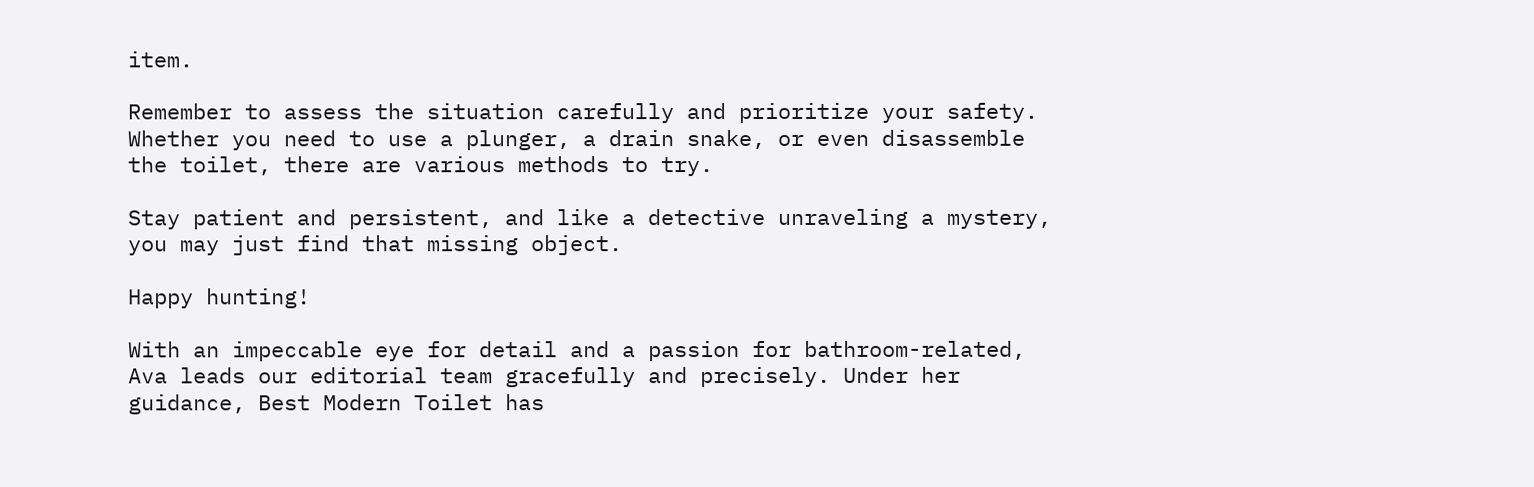item.

Remember to assess the situation carefully and prioritize your safety. Whether you need to use a plunger, a drain snake, or even disassemble the toilet, there are various methods to try.

Stay patient and persistent, and like a detective unraveling a mystery, you may just find that missing object.

Happy hunting!

With an impeccable eye for detail and a passion for bathroom-related, Ava leads our editorial team gracefully and precisely. Under her guidance, Best Modern Toilet has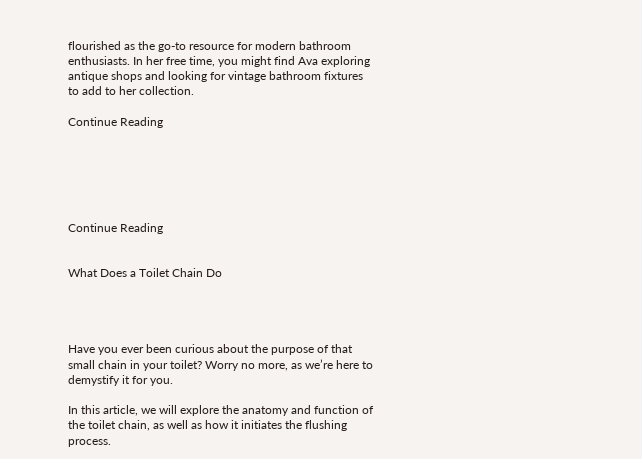flourished as the go-to resource for modern bathroom enthusiasts. In her free time, you might find Ava exploring antique shops and looking for vintage bathroom fixtures to add to her collection.

Continue Reading






Continue Reading


What Does a Toilet Chain Do




Have you ever been curious about the purpose of that small chain in your toilet? Worry no more, as we’re here to demystify it for you.

In this article, we will explore the anatomy and function of the toilet chain, as well as how it initiates the flushing process.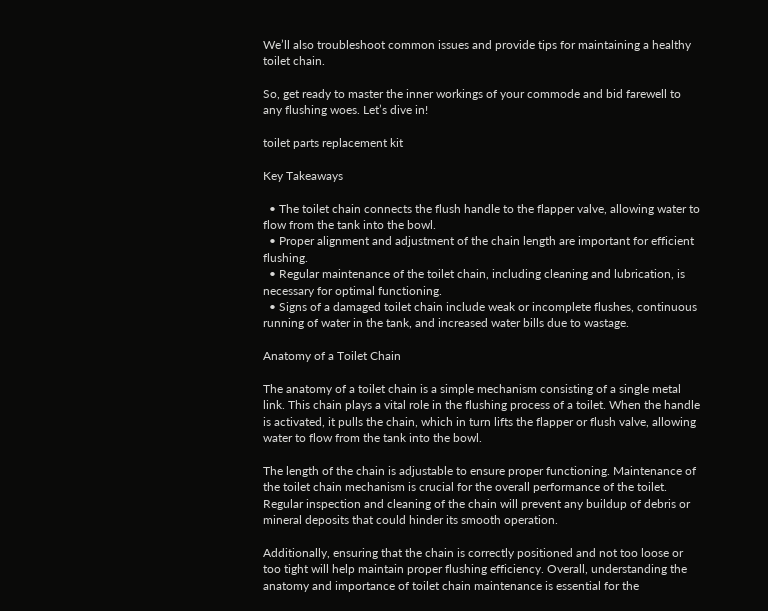We’ll also troubleshoot common issues and provide tips for maintaining a healthy toilet chain.

So, get ready to master the inner workings of your commode and bid farewell to any flushing woes. Let’s dive in!

toilet parts replacement kit

Key Takeaways

  • The toilet chain connects the flush handle to the flapper valve, allowing water to flow from the tank into the bowl.
  • Proper alignment and adjustment of the chain length are important for efficient flushing.
  • Regular maintenance of the toilet chain, including cleaning and lubrication, is necessary for optimal functioning.
  • Signs of a damaged toilet chain include weak or incomplete flushes, continuous running of water in the tank, and increased water bills due to wastage.

Anatomy of a Toilet Chain

The anatomy of a toilet chain is a simple mechanism consisting of a single metal link. This chain plays a vital role in the flushing process of a toilet. When the handle is activated, it pulls the chain, which in turn lifts the flapper or flush valve, allowing water to flow from the tank into the bowl.

The length of the chain is adjustable to ensure proper functioning. Maintenance of the toilet chain mechanism is crucial for the overall performance of the toilet. Regular inspection and cleaning of the chain will prevent any buildup of debris or mineral deposits that could hinder its smooth operation.

Additionally, ensuring that the chain is correctly positioned and not too loose or too tight will help maintain proper flushing efficiency. Overall, understanding the anatomy and importance of toilet chain maintenance is essential for the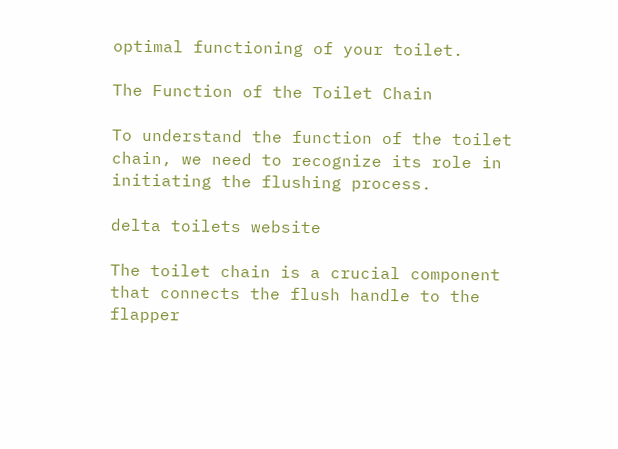optimal functioning of your toilet.

The Function of the Toilet Chain

To understand the function of the toilet chain, we need to recognize its role in initiating the flushing process.

delta toilets website

The toilet chain is a crucial component that connects the flush handle to the flapper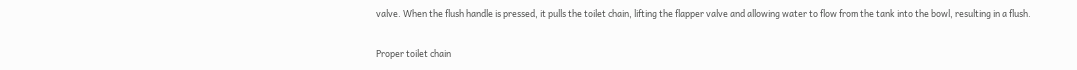valve. When the flush handle is pressed, it pulls the toilet chain, lifting the flapper valve and allowing water to flow from the tank into the bowl, resulting in a flush.

Proper toilet chain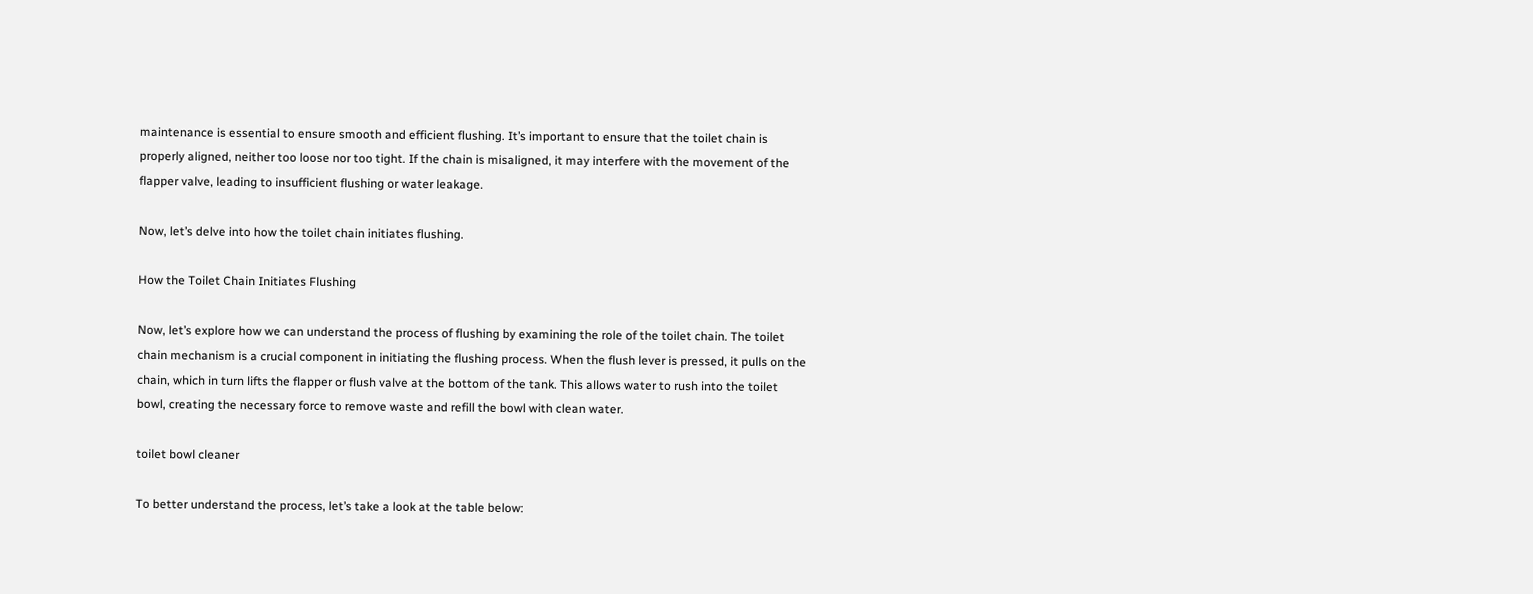maintenance is essential to ensure smooth and efficient flushing. It’s important to ensure that the toilet chain is properly aligned, neither too loose nor too tight. If the chain is misaligned, it may interfere with the movement of the flapper valve, leading to insufficient flushing or water leakage.

Now, let’s delve into how the toilet chain initiates flushing.

How the Toilet Chain Initiates Flushing

Now, let’s explore how we can understand the process of flushing by examining the role of the toilet chain. The toilet chain mechanism is a crucial component in initiating the flushing process. When the flush lever is pressed, it pulls on the chain, which in turn lifts the flapper or flush valve at the bottom of the tank. This allows water to rush into the toilet bowl, creating the necessary force to remove waste and refill the bowl with clean water.

toilet bowl cleaner

To better understand the process, let’s take a look at the table below: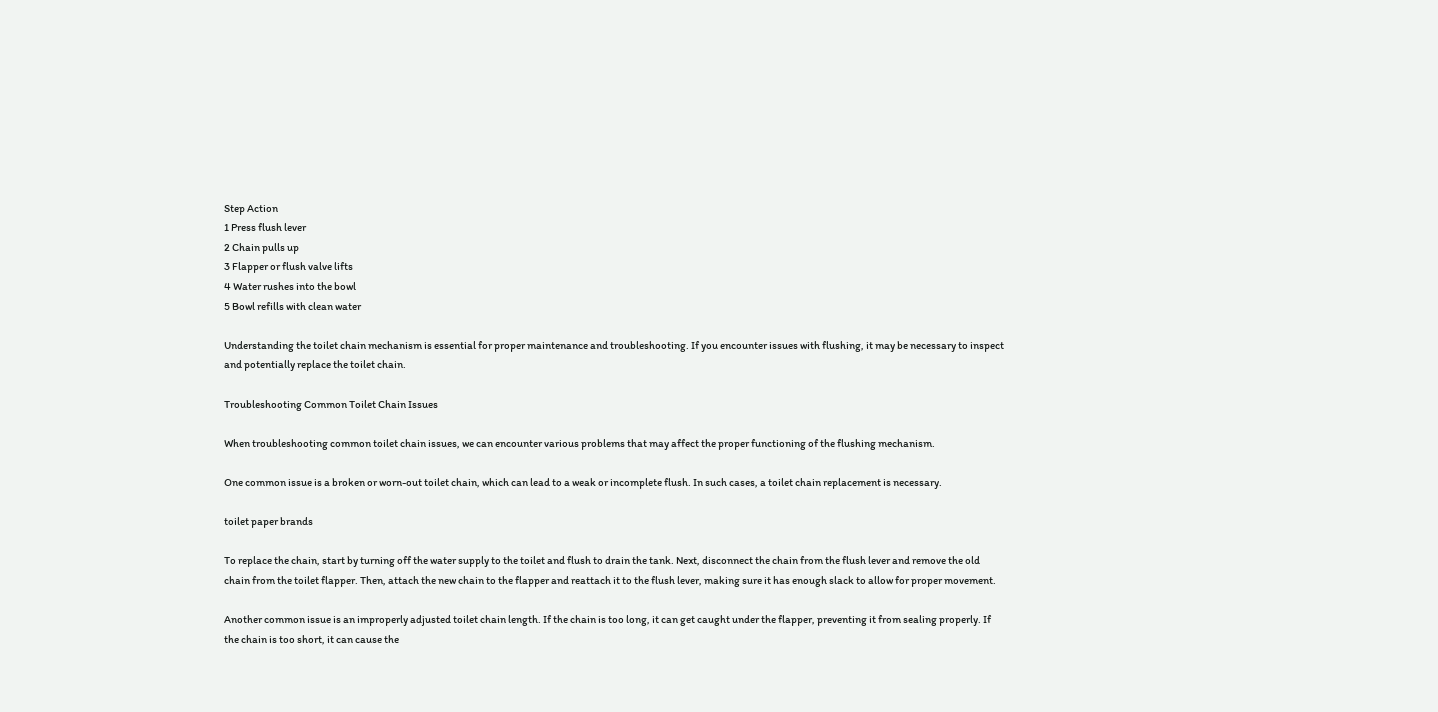Step Action
1 Press flush lever
2 Chain pulls up
3 Flapper or flush valve lifts
4 Water rushes into the bowl
5 Bowl refills with clean water

Understanding the toilet chain mechanism is essential for proper maintenance and troubleshooting. If you encounter issues with flushing, it may be necessary to inspect and potentially replace the toilet chain.

Troubleshooting Common Toilet Chain Issues

When troubleshooting common toilet chain issues, we can encounter various problems that may affect the proper functioning of the flushing mechanism.

One common issue is a broken or worn-out toilet chain, which can lead to a weak or incomplete flush. In such cases, a toilet chain replacement is necessary.

toilet paper brands

To replace the chain, start by turning off the water supply to the toilet and flush to drain the tank. Next, disconnect the chain from the flush lever and remove the old chain from the toilet flapper. Then, attach the new chain to the flapper and reattach it to the flush lever, making sure it has enough slack to allow for proper movement.

Another common issue is an improperly adjusted toilet chain length. If the chain is too long, it can get caught under the flapper, preventing it from sealing properly. If the chain is too short, it can cause the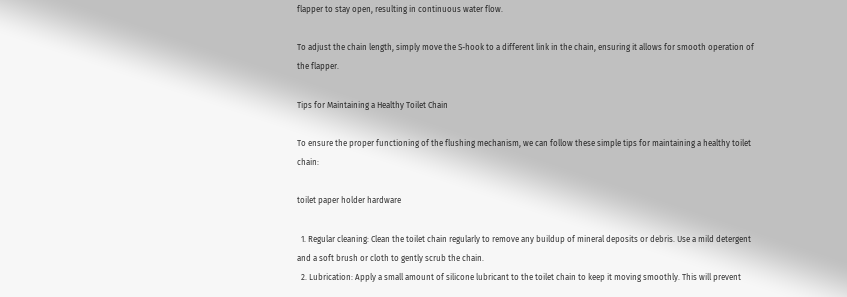flapper to stay open, resulting in continuous water flow.

To adjust the chain length, simply move the S-hook to a different link in the chain, ensuring it allows for smooth operation of the flapper.

Tips for Maintaining a Healthy Toilet Chain

To ensure the proper functioning of the flushing mechanism, we can follow these simple tips for maintaining a healthy toilet chain:

toilet paper holder hardware

  1. Regular cleaning: Clean the toilet chain regularly to remove any buildup of mineral deposits or debris. Use a mild detergent and a soft brush or cloth to gently scrub the chain.
  2. Lubrication: Apply a small amount of silicone lubricant to the toilet chain to keep it moving smoothly. This will prevent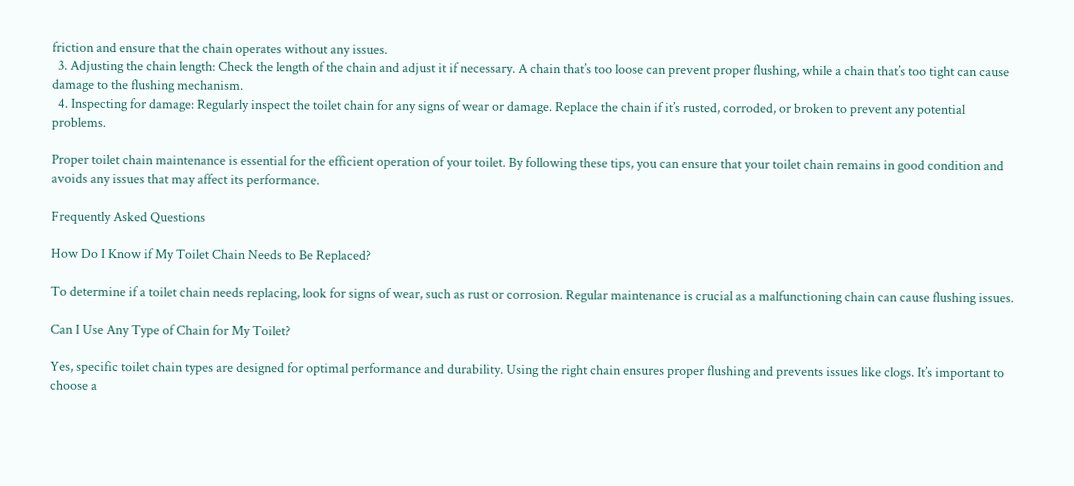friction and ensure that the chain operates without any issues.
  3. Adjusting the chain length: Check the length of the chain and adjust it if necessary. A chain that’s too loose can prevent proper flushing, while a chain that’s too tight can cause damage to the flushing mechanism.
  4. Inspecting for damage: Regularly inspect the toilet chain for any signs of wear or damage. Replace the chain if it’s rusted, corroded, or broken to prevent any potential problems.

Proper toilet chain maintenance is essential for the efficient operation of your toilet. By following these tips, you can ensure that your toilet chain remains in good condition and avoids any issues that may affect its performance.

Frequently Asked Questions

How Do I Know if My Toilet Chain Needs to Be Replaced?

To determine if a toilet chain needs replacing, look for signs of wear, such as rust or corrosion. Regular maintenance is crucial as a malfunctioning chain can cause flushing issues.

Can I Use Any Type of Chain for My Toilet?

Yes, specific toilet chain types are designed for optimal performance and durability. Using the right chain ensures proper flushing and prevents issues like clogs. It’s important to choose a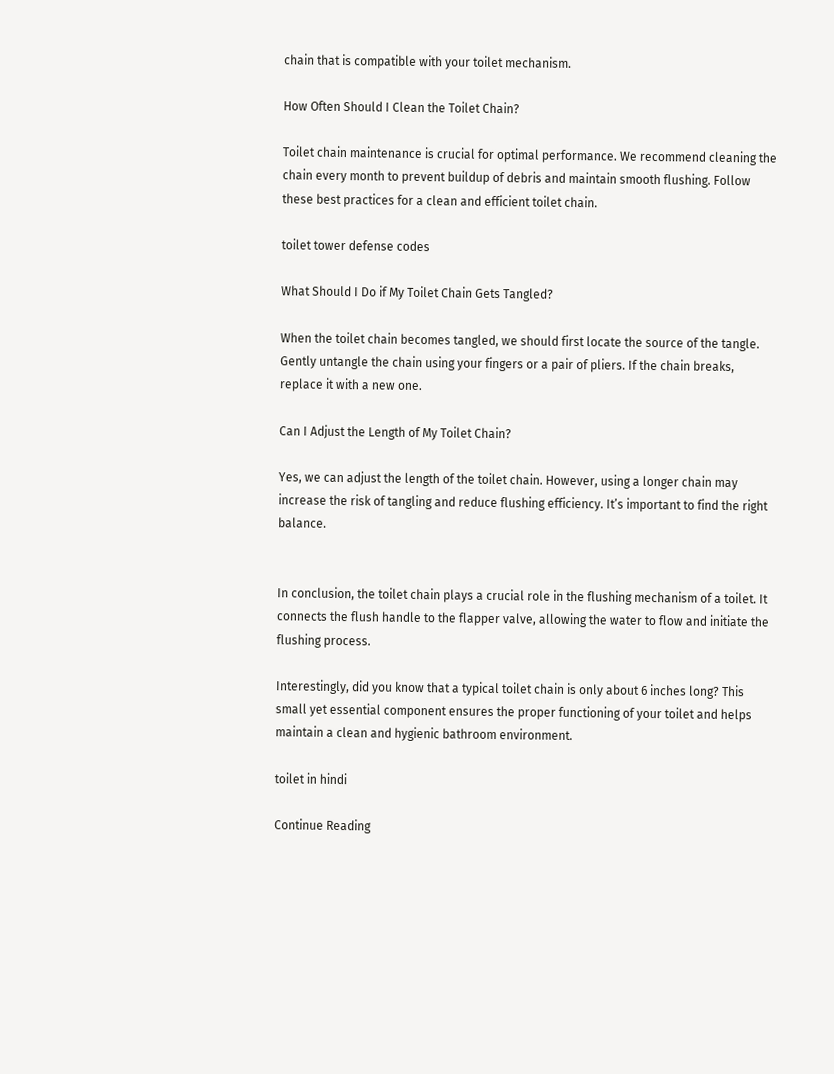chain that is compatible with your toilet mechanism.

How Often Should I Clean the Toilet Chain?

Toilet chain maintenance is crucial for optimal performance. We recommend cleaning the chain every month to prevent buildup of debris and maintain smooth flushing. Follow these best practices for a clean and efficient toilet chain.

toilet tower defense codes

What Should I Do if My Toilet Chain Gets Tangled?

When the toilet chain becomes tangled, we should first locate the source of the tangle. Gently untangle the chain using your fingers or a pair of pliers. If the chain breaks, replace it with a new one.

Can I Adjust the Length of My Toilet Chain?

Yes, we can adjust the length of the toilet chain. However, using a longer chain may increase the risk of tangling and reduce flushing efficiency. It’s important to find the right balance.


In conclusion, the toilet chain plays a crucial role in the flushing mechanism of a toilet. It connects the flush handle to the flapper valve, allowing the water to flow and initiate the flushing process.

Interestingly, did you know that a typical toilet chain is only about 6 inches long? This small yet essential component ensures the proper functioning of your toilet and helps maintain a clean and hygienic bathroom environment.

toilet in hindi

Continue Reading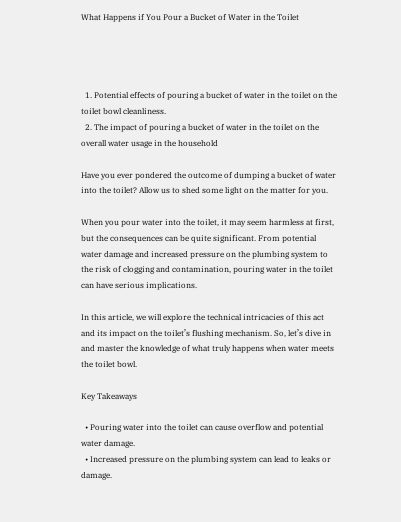What Happens if You Pour a Bucket of Water in the Toilet




  1. Potential effects of pouring a bucket of water in the toilet on the toilet bowl cleanliness.
  2. The impact of pouring a bucket of water in the toilet on the overall water usage in the household

Have you ever pondered the outcome of dumping a bucket of water into the toilet? Allow us to shed some light on the matter for you.

When you pour water into the toilet, it may seem harmless at first, but the consequences can be quite significant. From potential water damage and increased pressure on the plumbing system to the risk of clogging and contamination, pouring water in the toilet can have serious implications.

In this article, we will explore the technical intricacies of this act and its impact on the toilet’s flushing mechanism. So, let’s dive in and master the knowledge of what truly happens when water meets the toilet bowl.

Key Takeaways

  • Pouring water into the toilet can cause overflow and potential water damage.
  • Increased pressure on the plumbing system can lead to leaks or damage.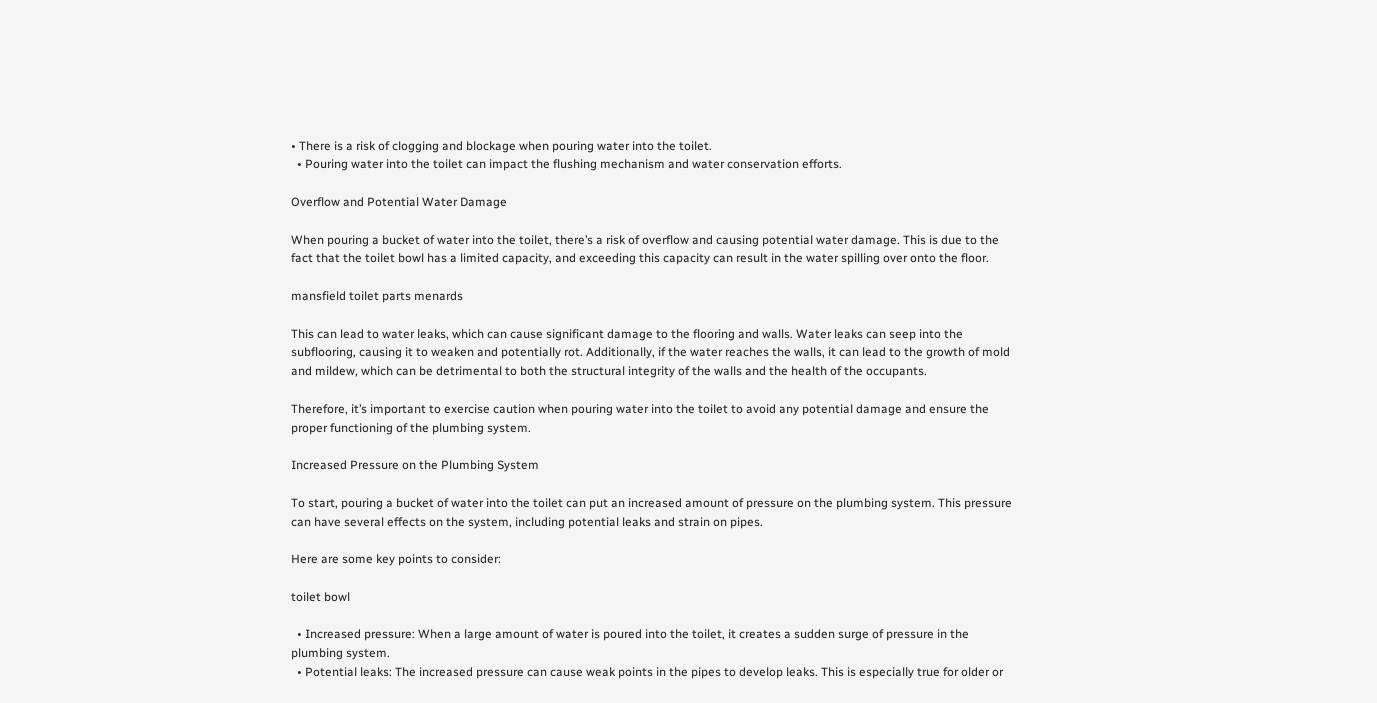• There is a risk of clogging and blockage when pouring water into the toilet.
  • Pouring water into the toilet can impact the flushing mechanism and water conservation efforts.

Overflow and Potential Water Damage

When pouring a bucket of water into the toilet, there’s a risk of overflow and causing potential water damage. This is due to the fact that the toilet bowl has a limited capacity, and exceeding this capacity can result in the water spilling over onto the floor.

mansfield toilet parts menards

This can lead to water leaks, which can cause significant damage to the flooring and walls. Water leaks can seep into the subflooring, causing it to weaken and potentially rot. Additionally, if the water reaches the walls, it can lead to the growth of mold and mildew, which can be detrimental to both the structural integrity of the walls and the health of the occupants.

Therefore, it’s important to exercise caution when pouring water into the toilet to avoid any potential damage and ensure the proper functioning of the plumbing system.

Increased Pressure on the Plumbing System

To start, pouring a bucket of water into the toilet can put an increased amount of pressure on the plumbing system. This pressure can have several effects on the system, including potential leaks and strain on pipes.

Here are some key points to consider:

toilet bowl

  • Increased pressure: When a large amount of water is poured into the toilet, it creates a sudden surge of pressure in the plumbing system.
  • Potential leaks: The increased pressure can cause weak points in the pipes to develop leaks. This is especially true for older or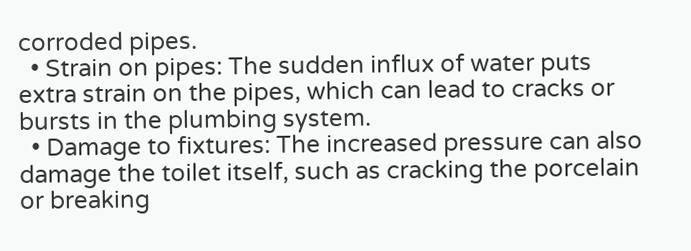corroded pipes.
  • Strain on pipes: The sudden influx of water puts extra strain on the pipes, which can lead to cracks or bursts in the plumbing system.
  • Damage to fixtures: The increased pressure can also damage the toilet itself, such as cracking the porcelain or breaking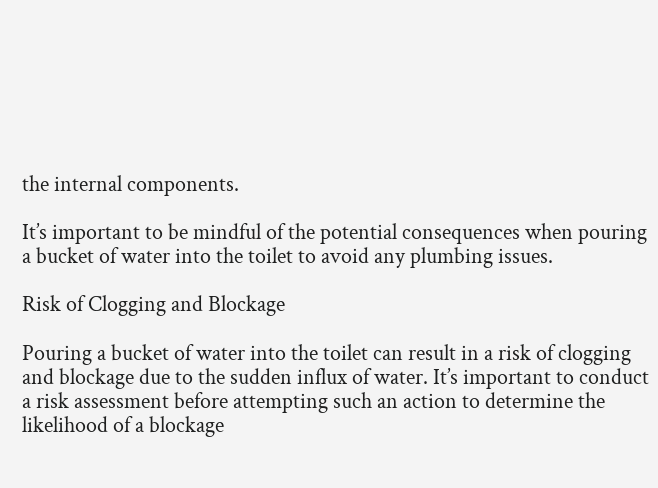the internal components.

It’s important to be mindful of the potential consequences when pouring a bucket of water into the toilet to avoid any plumbing issues.

Risk of Clogging and Blockage

Pouring a bucket of water into the toilet can result in a risk of clogging and blockage due to the sudden influx of water. It’s important to conduct a risk assessment before attempting such an action to determine the likelihood of a blockage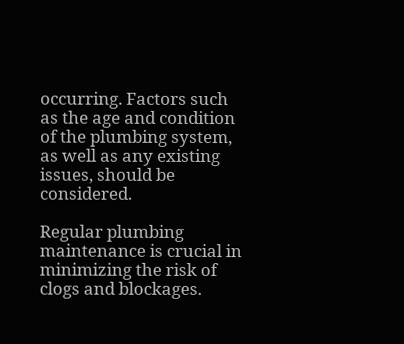occurring. Factors such as the age and condition of the plumbing system, as well as any existing issues, should be considered.

Regular plumbing maintenance is crucial in minimizing the risk of clogs and blockages.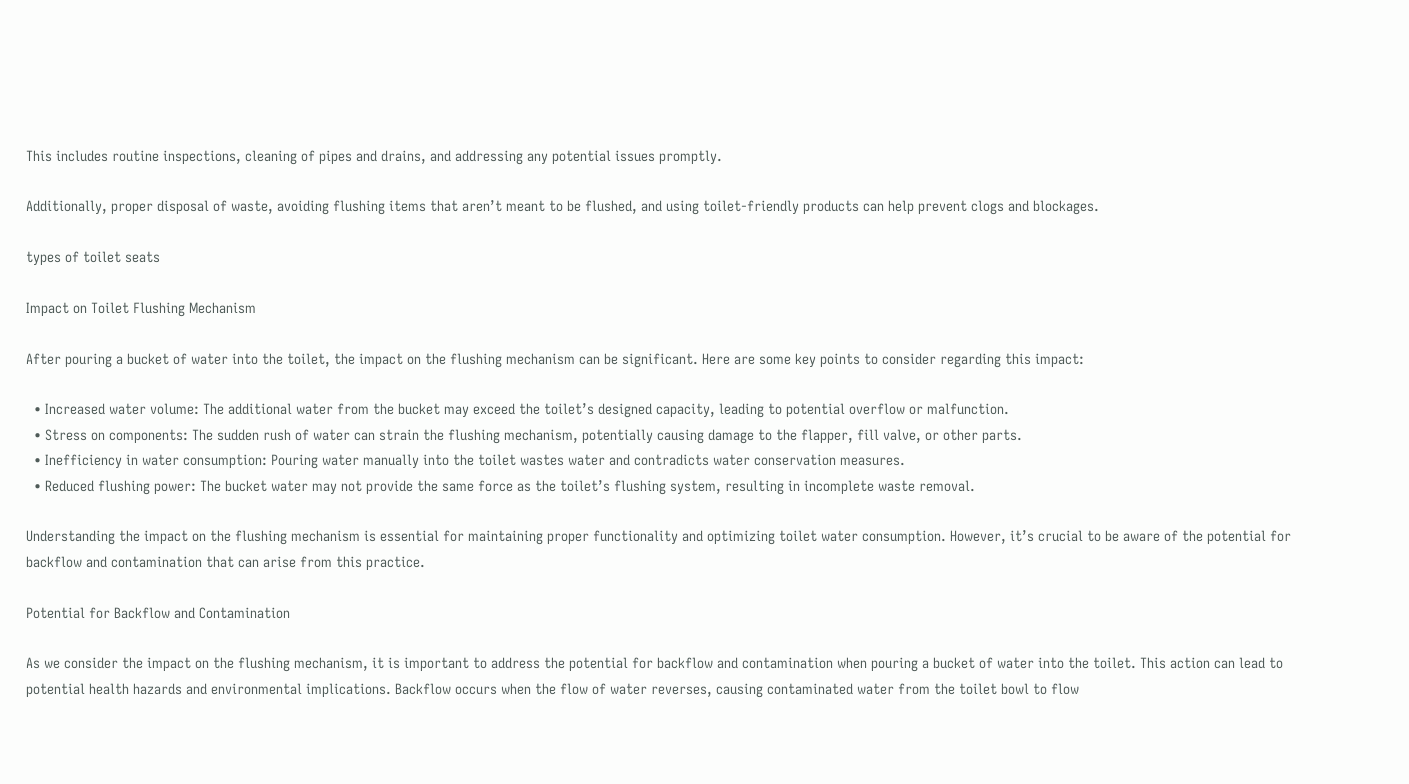This includes routine inspections, cleaning of pipes and drains, and addressing any potential issues promptly.

Additionally, proper disposal of waste, avoiding flushing items that aren’t meant to be flushed, and using toilet-friendly products can help prevent clogs and blockages.

types of toilet seats

Impact on Toilet Flushing Mechanism

After pouring a bucket of water into the toilet, the impact on the flushing mechanism can be significant. Here are some key points to consider regarding this impact:

  • Increased water volume: The additional water from the bucket may exceed the toilet’s designed capacity, leading to potential overflow or malfunction.
  • Stress on components: The sudden rush of water can strain the flushing mechanism, potentially causing damage to the flapper, fill valve, or other parts.
  • Inefficiency in water consumption: Pouring water manually into the toilet wastes water and contradicts water conservation measures.
  • Reduced flushing power: The bucket water may not provide the same force as the toilet’s flushing system, resulting in incomplete waste removal.

Understanding the impact on the flushing mechanism is essential for maintaining proper functionality and optimizing toilet water consumption. However, it’s crucial to be aware of the potential for backflow and contamination that can arise from this practice.

Potential for Backflow and Contamination

As we consider the impact on the flushing mechanism, it is important to address the potential for backflow and contamination when pouring a bucket of water into the toilet. This action can lead to potential health hazards and environmental implications. Backflow occurs when the flow of water reverses, causing contaminated water from the toilet bowl to flow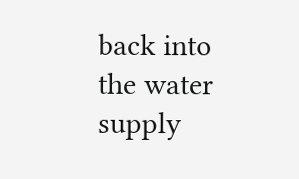back into the water supply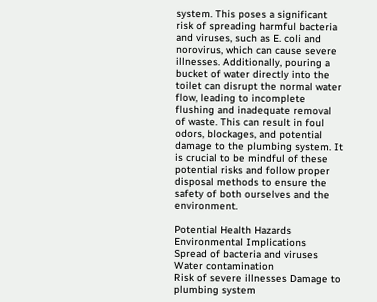system. This poses a significant risk of spreading harmful bacteria and viruses, such as E. coli and norovirus, which can cause severe illnesses. Additionally, pouring a bucket of water directly into the toilet can disrupt the normal water flow, leading to incomplete flushing and inadequate removal of waste. This can result in foul odors, blockages, and potential damage to the plumbing system. It is crucial to be mindful of these potential risks and follow proper disposal methods to ensure the safety of both ourselves and the environment.

Potential Health Hazards Environmental Implications
Spread of bacteria and viruses Water contamination
Risk of severe illnesses Damage to plumbing system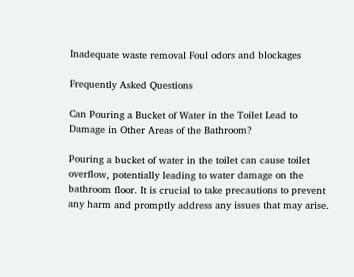Inadequate waste removal Foul odors and blockages

Frequently Asked Questions

Can Pouring a Bucket of Water in the Toilet Lead to Damage in Other Areas of the Bathroom?

Pouring a bucket of water in the toilet can cause toilet overflow, potentially leading to water damage on the bathroom floor. It is crucial to take precautions to prevent any harm and promptly address any issues that may arise.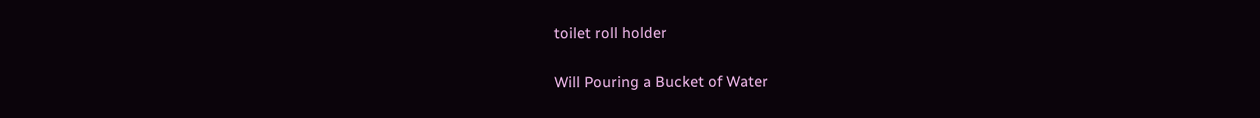toilet roll holder

Will Pouring a Bucket of Water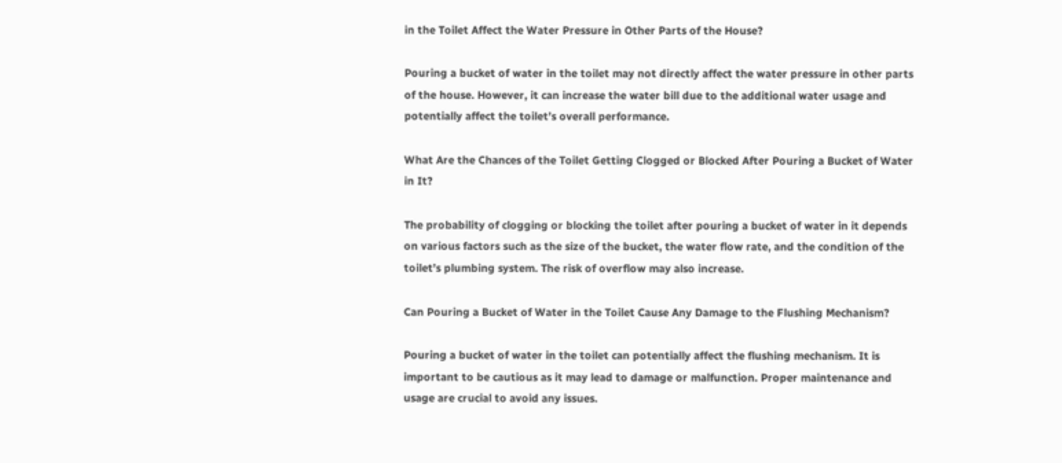in the Toilet Affect the Water Pressure in Other Parts of the House?

Pouring a bucket of water in the toilet may not directly affect the water pressure in other parts of the house. However, it can increase the water bill due to the additional water usage and potentially affect the toilet’s overall performance.

What Are the Chances of the Toilet Getting Clogged or Blocked After Pouring a Bucket of Water in It?

The probability of clogging or blocking the toilet after pouring a bucket of water in it depends on various factors such as the size of the bucket, the water flow rate, and the condition of the toilet’s plumbing system. The risk of overflow may also increase.

Can Pouring a Bucket of Water in the Toilet Cause Any Damage to the Flushing Mechanism?

Pouring a bucket of water in the toilet can potentially affect the flushing mechanism. It is important to be cautious as it may lead to damage or malfunction. Proper maintenance and usage are crucial to avoid any issues.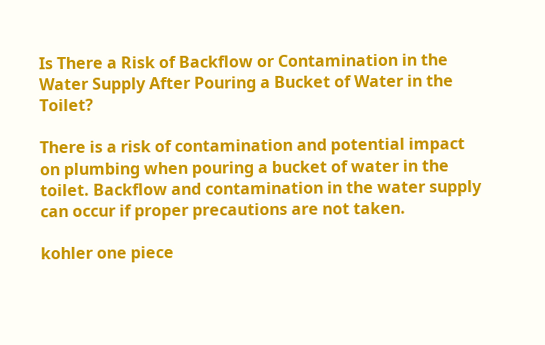Is There a Risk of Backflow or Contamination in the Water Supply After Pouring a Bucket of Water in the Toilet?

There is a risk of contamination and potential impact on plumbing when pouring a bucket of water in the toilet. Backflow and contamination in the water supply can occur if proper precautions are not taken.

kohler one piece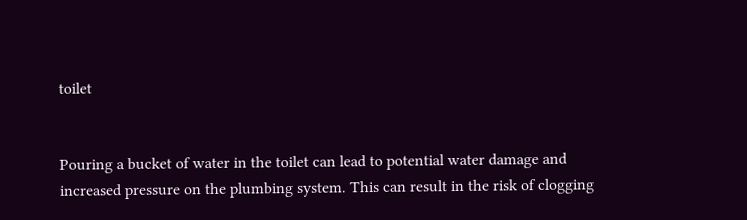toilet


Pouring a bucket of water in the toilet can lead to potential water damage and increased pressure on the plumbing system. This can result in the risk of clogging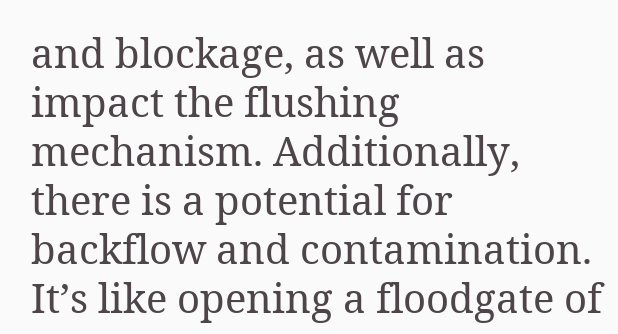and blockage, as well as impact the flushing mechanism. Additionally, there is a potential for backflow and contamination. It’s like opening a floodgate of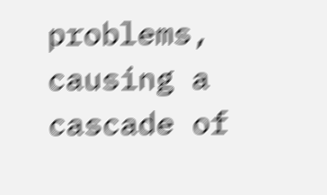problems, causing a cascade of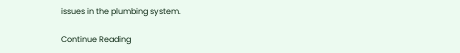issues in the plumbing system.

Continue Reading